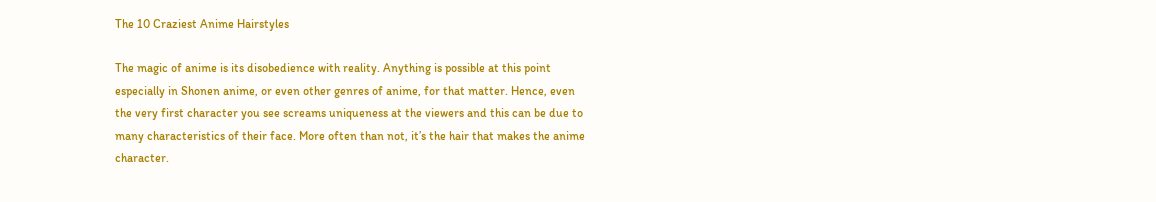The 10 Craziest Anime Hairstyles

The magic of anime is its disobedience with reality. Anything is possible at this point especially in Shonen anime, or even other genres of anime, for that matter. Hence, even the very first character you see screams uniqueness at the viewers and this can be due to many characteristics of their face. More often than not, it’s the hair that makes the anime character.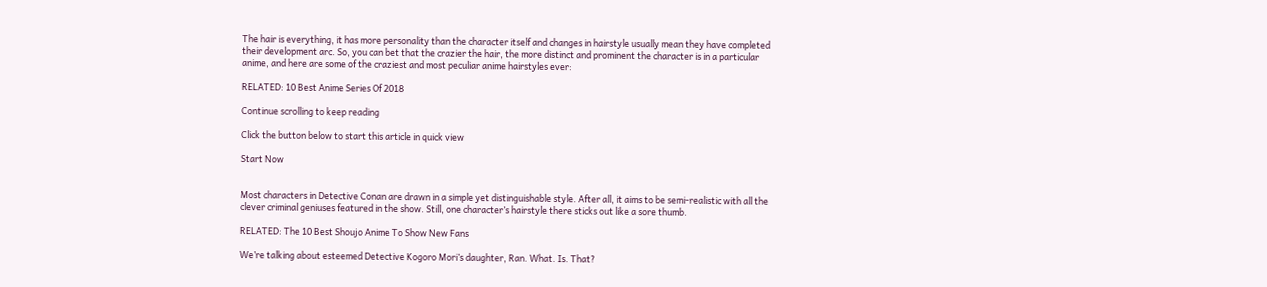The hair is everything, it has more personality than the character itself and changes in hairstyle usually mean they have completed their development arc. So, you can bet that the crazier the hair, the more distinct and prominent the character is in a particular anime, and here are some of the craziest and most peculiar anime hairstyles ever:

RELATED: 10 Best Anime Series Of 2018

Continue scrolling to keep reading

Click the button below to start this article in quick view

Start Now


Most characters in Detective Conan are drawn in a simple yet distinguishable style. After all, it aims to be semi-realistic with all the clever criminal geniuses featured in the show. Still, one character’s hairstyle there sticks out like a sore thumb.

RELATED: The 10 Best Shoujo Anime To Show New Fans

We’re talking about esteemed Detective Kogoro Mori’s daughter, Ran. What. Is. That?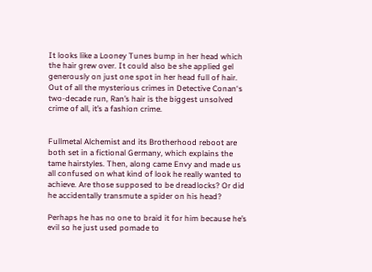It looks like a Looney Tunes bump in her head which the hair grew over. It could also be she applied gel generously on just one spot in her head full of hair. Out of all the mysterious crimes in Detective Conan‘s two-decade run, Ran’s hair is the biggest unsolved crime of all, it’s a fashion crime.


Fullmetal Alchemist and its Brotherhood reboot are both set in a fictional Germany, which explains the tame hairstyles. Then, along came Envy and made us all confused on what kind of look he really wanted to achieve. Are those supposed to be dreadlocks? Or did he accidentally transmute a spider on his head?

Perhaps he has no one to braid it for him because he’s evil so he just used pomade to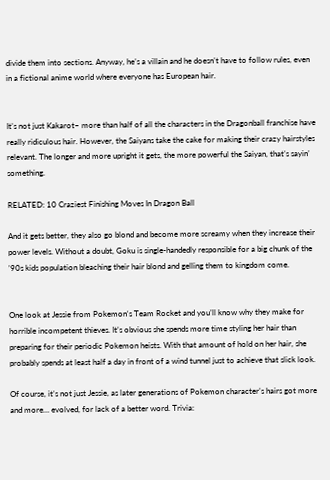divide them into sections. Anyway, he’s a villain and he doesn’t have to follow rules, even in a fictional anime world where everyone has European hair.


It’s not just Kakarot– more than half of all the characters in the Dragonball franchise have really ridiculous hair. However, the Saiyans take the cake for making their crazy hairstyles relevant. The longer and more upright it gets, the more powerful the Saiyan, that’s sayin’ something.

RELATED: 10 Craziest Finishing Moves In Dragon Ball

And it gets better, they also go blond and become more screamy when they increase their power levels. Without a doubt, Goku is single-handedly responsible for a big chunk of the ’90s kids population bleaching their hair blond and gelling them to kingdom come.


One look at Jessie from Pokemon‘s Team Rocket and you’ll know why they make for horrible incompetent thieves. It’s obvious she spends more time styling her hair than preparing for their periodic Pokemon heists. With that amount of hold on her hair, she probably spends at least half a day in front of a wind tunnel just to achieve that slick look.

Of course, it’s not just Jessie, as later generations of Pokemon character’s hairs got more and more… evolved, for lack of a better word. Trivia: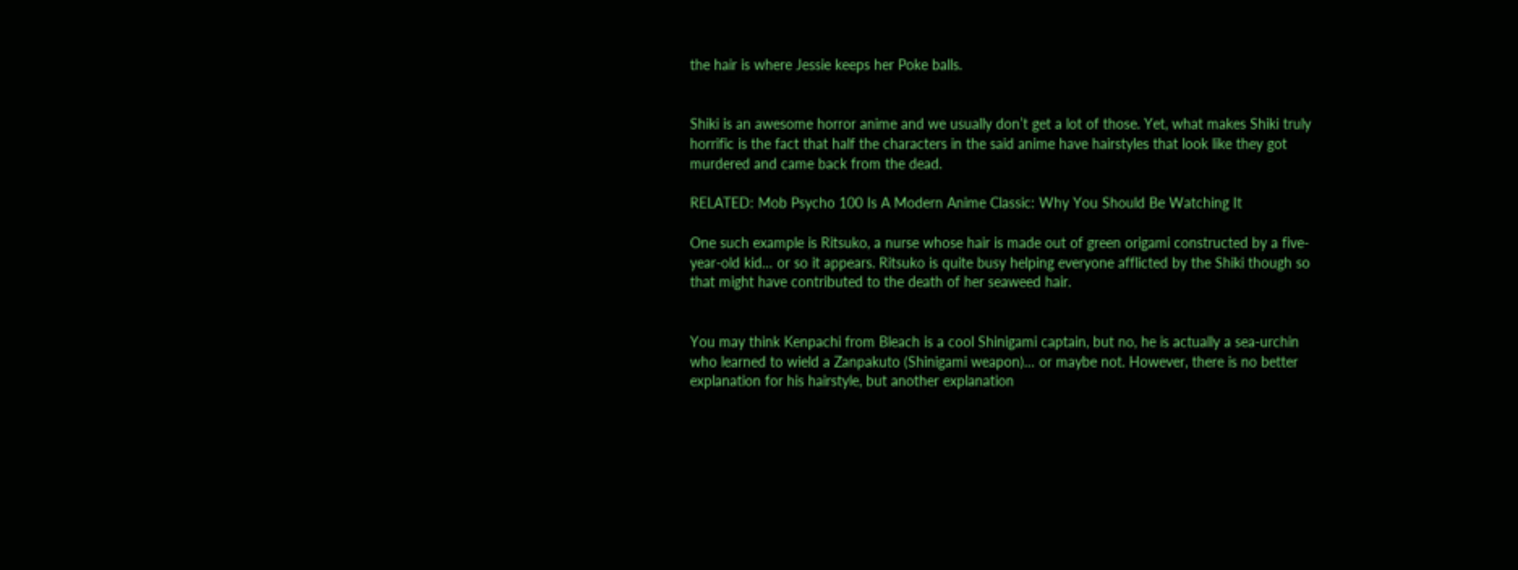the hair is where Jessie keeps her Poke balls.


Shiki is an awesome horror anime and we usually don’t get a lot of those. Yet, what makes Shiki truly horrific is the fact that half the characters in the said anime have hairstyles that look like they got murdered and came back from the dead.

RELATED: Mob Psycho 100 Is A Modern Anime Classic: Why You Should Be Watching It

One such example is Ritsuko, a nurse whose hair is made out of green origami constructed by a five-year-old kid… or so it appears. Ritsuko is quite busy helping everyone afflicted by the Shiki though so that might have contributed to the death of her seaweed hair.


You may think Kenpachi from Bleach is a cool Shinigami captain, but no, he is actually a sea-urchin who learned to wield a Zanpakuto (Shinigami weapon)… or maybe not. However, there is no better explanation for his hairstyle, but another explanation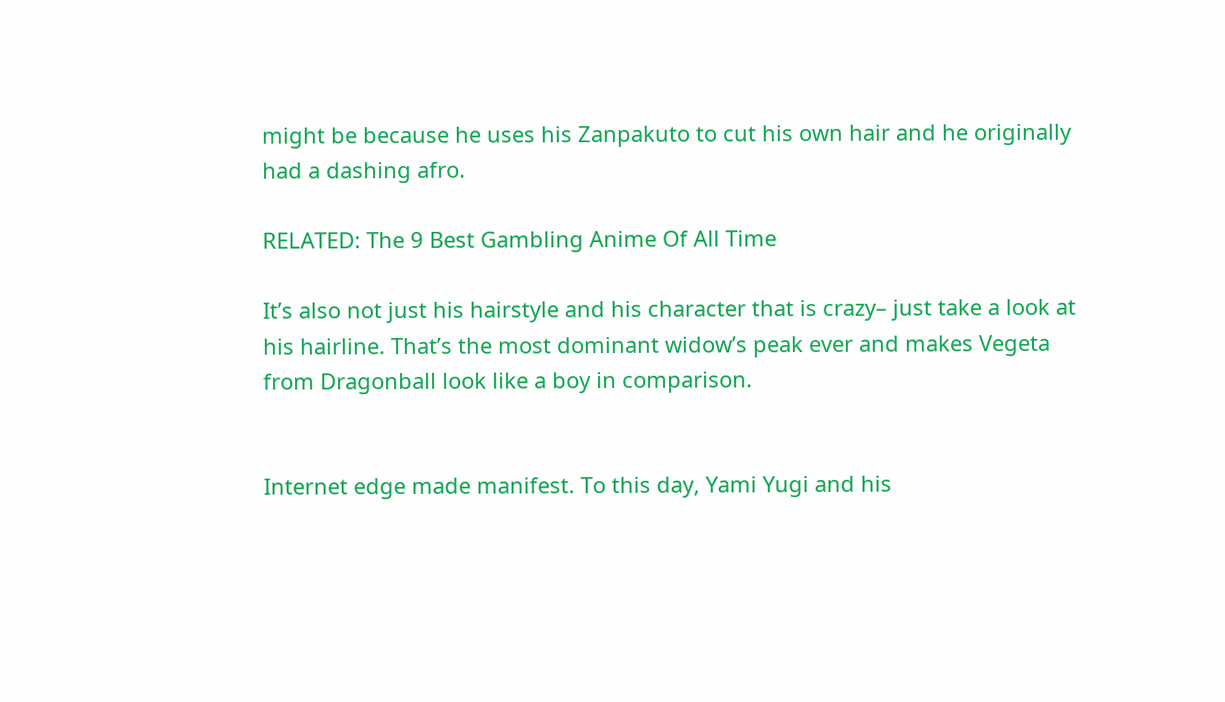might be because he uses his Zanpakuto to cut his own hair and he originally had a dashing afro.

RELATED: The 9 Best Gambling Anime Of All Time

It’s also not just his hairstyle and his character that is crazy– just take a look at his hairline. That’s the most dominant widow’s peak ever and makes Vegeta from Dragonball look like a boy in comparison.


Internet edge made manifest. To this day, Yami Yugi and his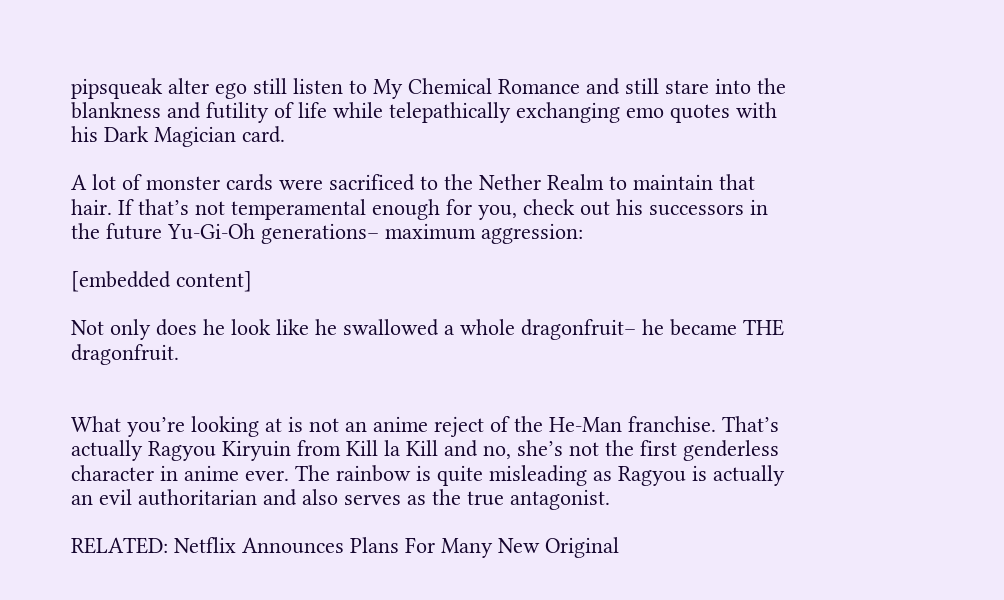pipsqueak alter ego still listen to My Chemical Romance and still stare into the blankness and futility of life while telepathically exchanging emo quotes with his Dark Magician card.

A lot of monster cards were sacrificed to the Nether Realm to maintain that hair. If that’s not temperamental enough for you, check out his successors in the future Yu-Gi-Oh generations– maximum aggression:

[embedded content]

Not only does he look like he swallowed a whole dragonfruit– he became THE dragonfruit.


What you’re looking at is not an anime reject of the He-Man franchise. That’s actually Ragyou Kiryuin from Kill la Kill and no, she’s not the first genderless character in anime ever. The rainbow is quite misleading as Ragyou is actually an evil authoritarian and also serves as the true antagonist.

RELATED: Netflix Announces Plans For Many New Original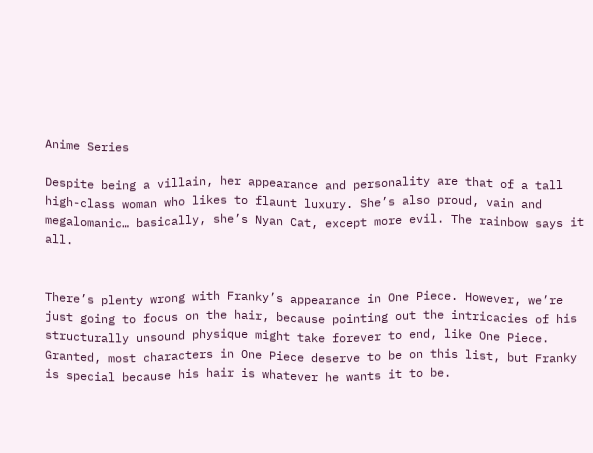Anime Series

Despite being a villain, her appearance and personality are that of a tall high-class woman who likes to flaunt luxury. She’s also proud, vain and megalomanic… basically, she’s Nyan Cat, except more evil. The rainbow says it all.


There’s plenty wrong with Franky’s appearance in One Piece. However, we’re just going to focus on the hair, because pointing out the intricacies of his structurally unsound physique might take forever to end, like One Piece. Granted, most characters in One Piece deserve to be on this list, but Franky is special because his hair is whatever he wants it to be.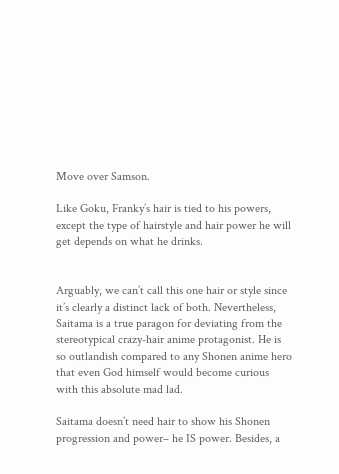Move over Samson.

Like Goku, Franky’s hair is tied to his powers, except the type of hairstyle and hair power he will get depends on what he drinks.


Arguably, we can’t call this one hair or style since it’s clearly a distinct lack of both. Nevertheless, Saitama is a true paragon for deviating from the stereotypical crazy-hair anime protagonist. He is so outlandish compared to any Shonen anime hero that even God himself would become curious with this absolute mad lad.

Saitama doesn’t need hair to show his Shonen progression and power– he IS power. Besides, a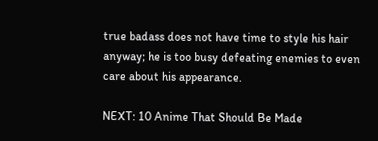true badass does not have time to style his hair anyway; he is too busy defeating enemies to even care about his appearance.

NEXT: 10 Anime That Should Be Made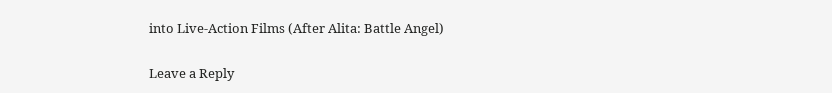into Live-Action Films (After Alita: Battle Angel)

Leave a Reply